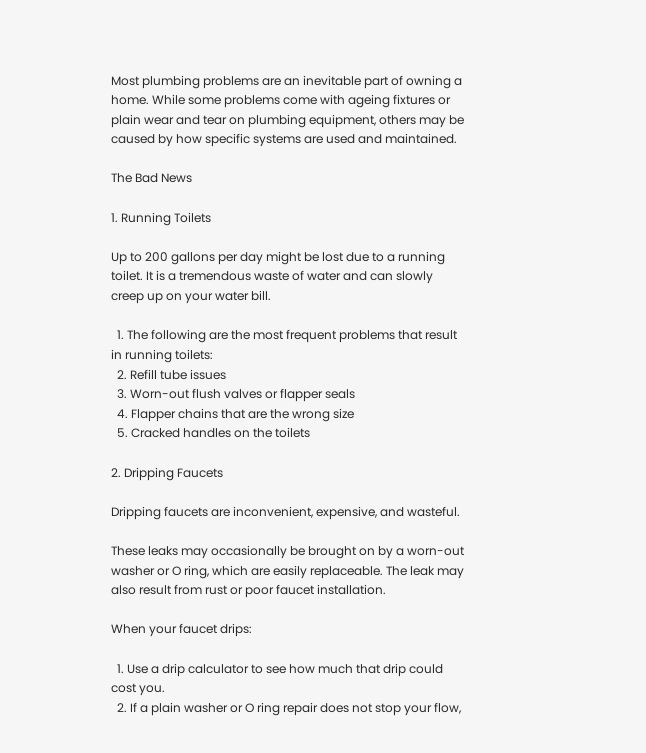Most plumbing problems are an inevitable part of owning a home. While some problems come with ageing fixtures or plain wear and tear on plumbing equipment, others may be caused by how specific systems are used and maintained.

The Bad News

1. Running Toilets

Up to 200 gallons per day might be lost due to a running toilet. It is a tremendous waste of water and can slowly creep up on your water bill.

  1. The following are the most frequent problems that result in running toilets:
  2. Refill tube issues
  3. Worn-out flush valves or flapper seals
  4. Flapper chains that are the wrong size
  5. Cracked handles on the toilets

2. Dripping Faucets

Dripping faucets are inconvenient, expensive, and wasteful.

These leaks may occasionally be brought on by a worn-out washer or O ring, which are easily replaceable. The leak may also result from rust or poor faucet installation.

When your faucet drips:

  1. Use a drip calculator to see how much that drip could cost you.
  2. If a plain washer or O ring repair does not stop your flow,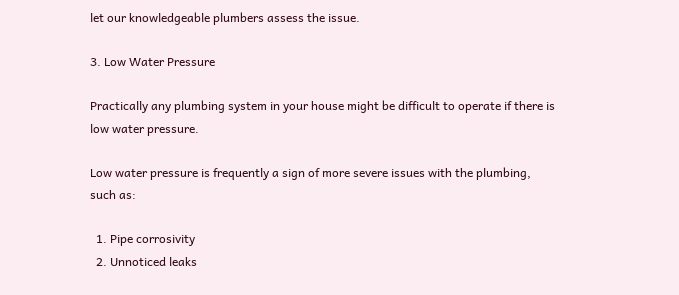let our knowledgeable plumbers assess the issue.

3. Low Water Pressure

Practically any plumbing system in your house might be difficult to operate if there is low water pressure.

Low water pressure is frequently a sign of more severe issues with the plumbing, such as:

  1. Pipe corrosivity
  2. Unnoticed leaks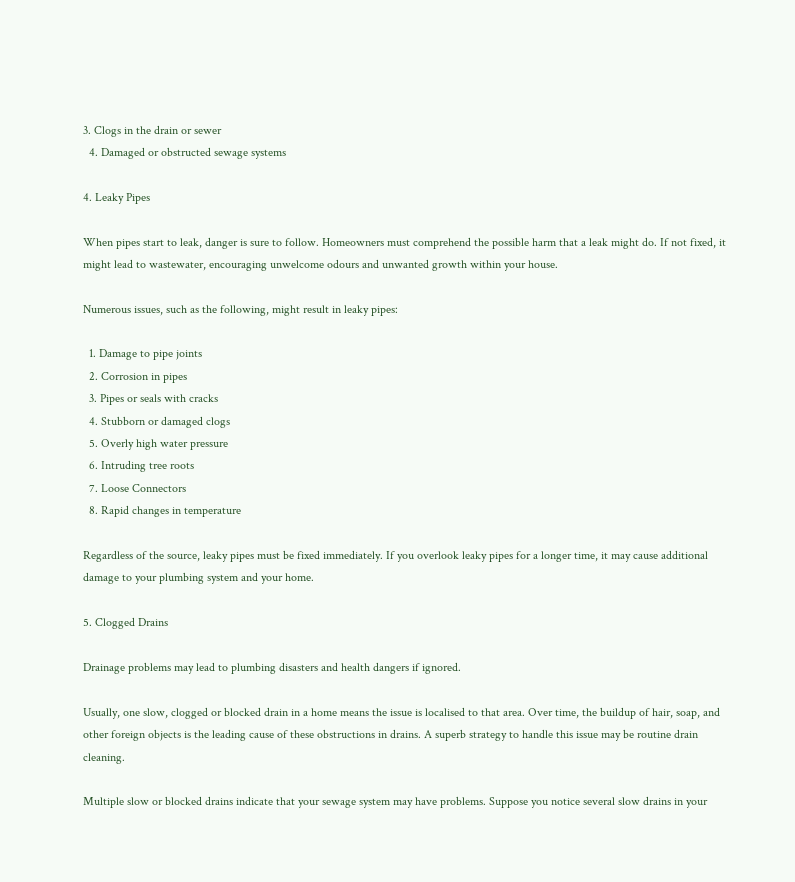3. Clogs in the drain or sewer
  4. Damaged or obstructed sewage systems

4. Leaky Pipes

When pipes start to leak, danger is sure to follow. Homeowners must comprehend the possible harm that a leak might do. If not fixed, it might lead to wastewater, encouraging unwelcome odours and unwanted growth within your house.

Numerous issues, such as the following, might result in leaky pipes:

  1. Damage to pipe joints
  2. Corrosion in pipes
  3. Pipes or seals with cracks
  4. Stubborn or damaged clogs
  5. Overly high water pressure
  6. Intruding tree roots
  7. Loose Connectors
  8. Rapid changes in temperature

Regardless of the source, leaky pipes must be fixed immediately. If you overlook leaky pipes for a longer time, it may cause additional damage to your plumbing system and your home.

5. Clogged Drains

Drainage problems may lead to plumbing disasters and health dangers if ignored.

Usually, one slow, clogged or blocked drain in a home means the issue is localised to that area. Over time, the buildup of hair, soap, and other foreign objects is the leading cause of these obstructions in drains. A superb strategy to handle this issue may be routine drain cleaning.

Multiple slow or blocked drains indicate that your sewage system may have problems. Suppose you notice several slow drains in your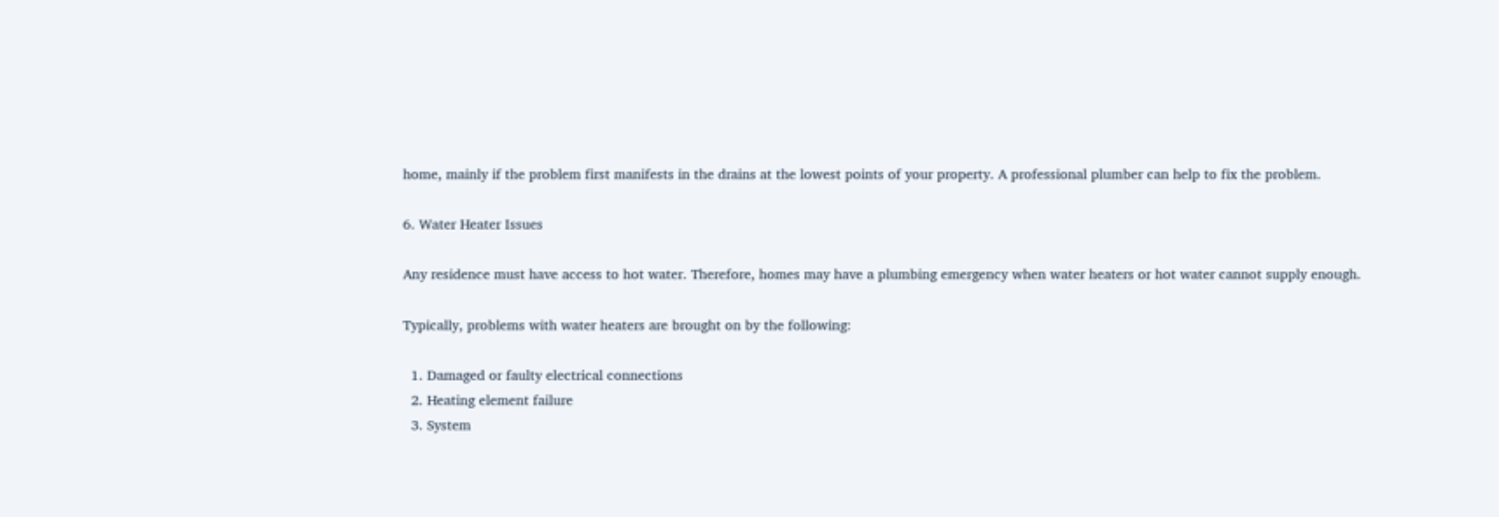home, mainly if the problem first manifests in the drains at the lowest points of your property. A professional plumber can help to fix the problem.

6. Water Heater Issues

Any residence must have access to hot water. Therefore, homes may have a plumbing emergency when water heaters or hot water cannot supply enough.

Typically, problems with water heaters are brought on by the following:

  1. Damaged or faulty electrical connections
  2. Heating element failure
  3. System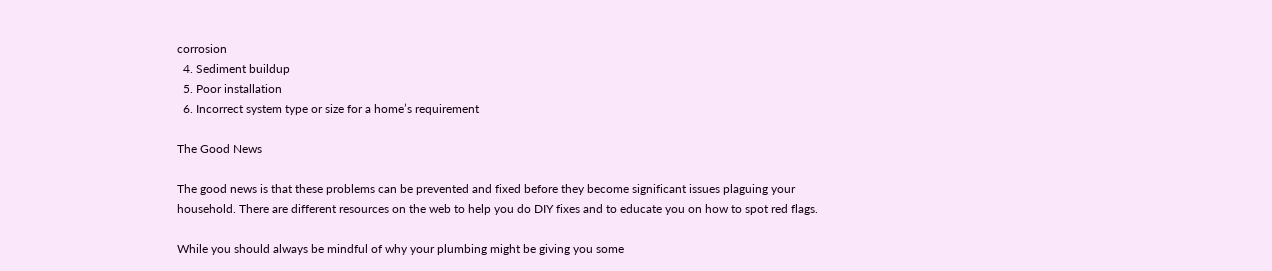corrosion
  4. Sediment buildup
  5. Poor installation
  6. Incorrect system type or size for a home’s requirement

The Good News

The good news is that these problems can be prevented and fixed before they become significant issues plaguing your household. There are different resources on the web to help you do DIY fixes and to educate you on how to spot red flags.

While you should always be mindful of why your plumbing might be giving you some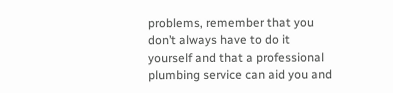problems, remember that you don’t always have to do it yourself and that a professional plumbing service can aid you and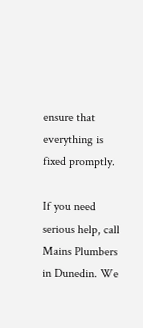ensure that everything is fixed promptly.

If you need serious help, call Mains Plumbers in Dunedin. We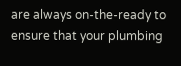are always on-the-ready to ensure that your plumbing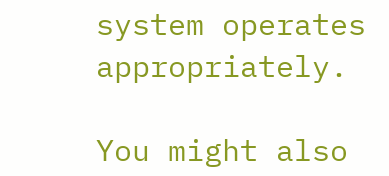system operates appropriately.

You might also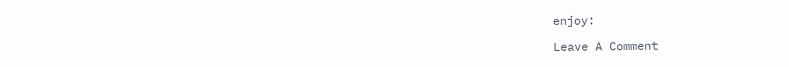enjoy:

Leave A Comment